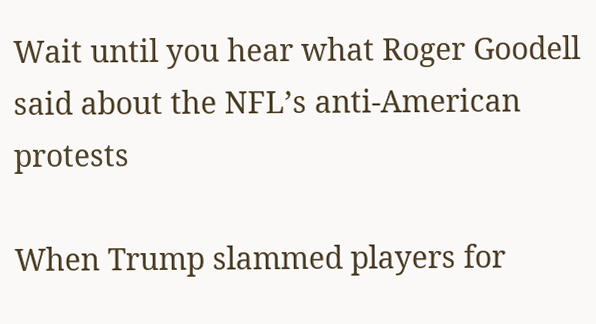Wait until you hear what Roger Goodell said about the NFL’s anti-American protests

When Trump slammed players for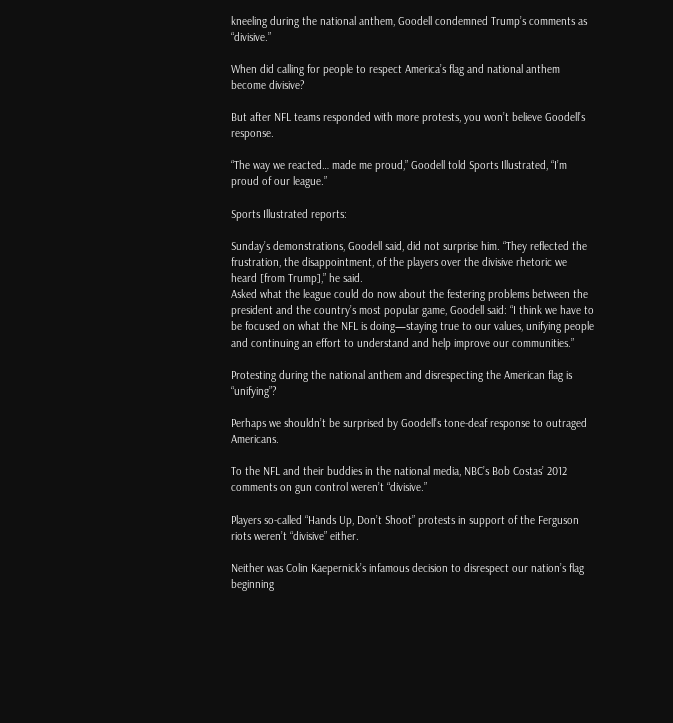kneeling during the national anthem, Goodell condemned Trump’s comments as “divisive.”

When did calling for people to respect America’s flag and national anthem become divisive?

But after NFL teams responded with more protests, you won’t believe Goodell’s response.

“The way we reacted… made me proud,” Goodell told Sports Illustrated, “I’m proud of our league.”

Sports Illustrated reports:

Sunday’s demonstrations, Goodell said, did not surprise him. “They reflected the frustration, the disappointment, of the players over the divisive rhetoric we heard [from Trump],” he said.
Asked what the league could do now about the festering problems between the president and the country’s most popular game, Goodell said: “I think we have to be focused on what the NFL is doing—staying true to our values, unifying people and continuing an effort to understand and help improve our communities.”

Protesting during the national anthem and disrespecting the American flag is “unifying”?

Perhaps we shouldn’t be surprised by Goodell’s tone-deaf response to outraged Americans.

To the NFL and their buddies in the national media, NBC’s Bob Costas’ 2012 comments on gun control weren’t “divisive.”

Players so-called “Hands Up, Don’t Shoot” protests in support of the Ferguson riots weren’t “divisive” either.

Neither was Colin Kaepernick’s infamous decision to disrespect our nation’s flag beginning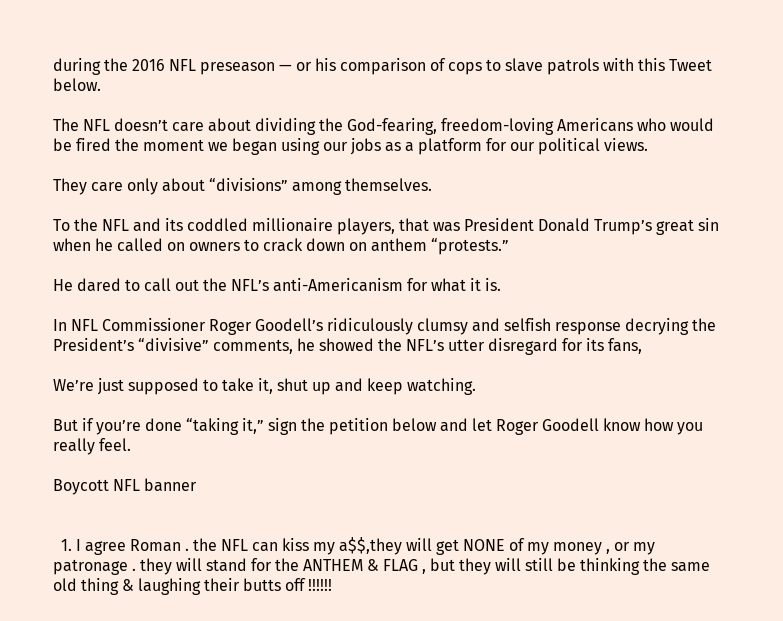during the 2016 NFL preseason — or his comparison of cops to slave patrols with this Tweet below.

The NFL doesn’t care about dividing the God-fearing, freedom-loving Americans who would be fired the moment we began using our jobs as a platform for our political views.

They care only about “divisions” among themselves.

To the NFL and its coddled millionaire players, that was President Donald Trump’s great sin when he called on owners to crack down on anthem “protests.”

He dared to call out the NFL’s anti-Americanism for what it is.

In NFL Commissioner Roger Goodell’s ridiculously clumsy and selfish response decrying the President’s “divisive” comments, he showed the NFL’s utter disregard for its fans,

We’re just supposed to take it, shut up and keep watching.

But if you’re done “taking it,” sign the petition below and let Roger Goodell know how you really feel.

Boycott NFL banner


  1. I agree Roman . the NFL can kiss my a$$,they will get NONE of my money , or my patronage . they will stand for the ANTHEM & FLAG , but they will still be thinking the same old thing & laughing their butts off !!!!!!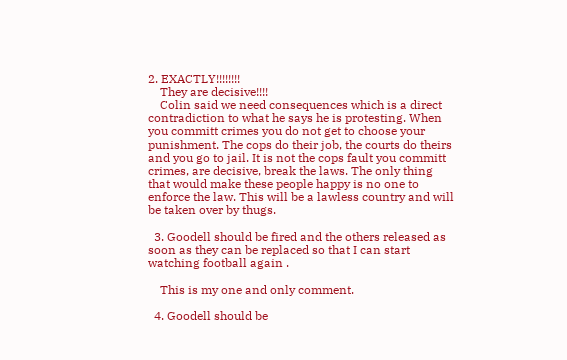2. EXACTLY!!!!!!!!
    They are decisive!!!!
    Colin said we need consequences which is a direct contradiction to what he says he is protesting. When you committ crimes you do not get to choose your punishment. The cops do their job, the courts do theirs and you go to jail. It is not the cops fault you committ crimes, are decisive, break the laws. The only thing that would make these people happy is no one to enforce the law. This will be a lawless country and will be taken over by thugs.

  3. Goodell should be fired and the others released as soon as they can be replaced so that I can start watching football again .

    This is my one and only comment.

  4. Goodell should be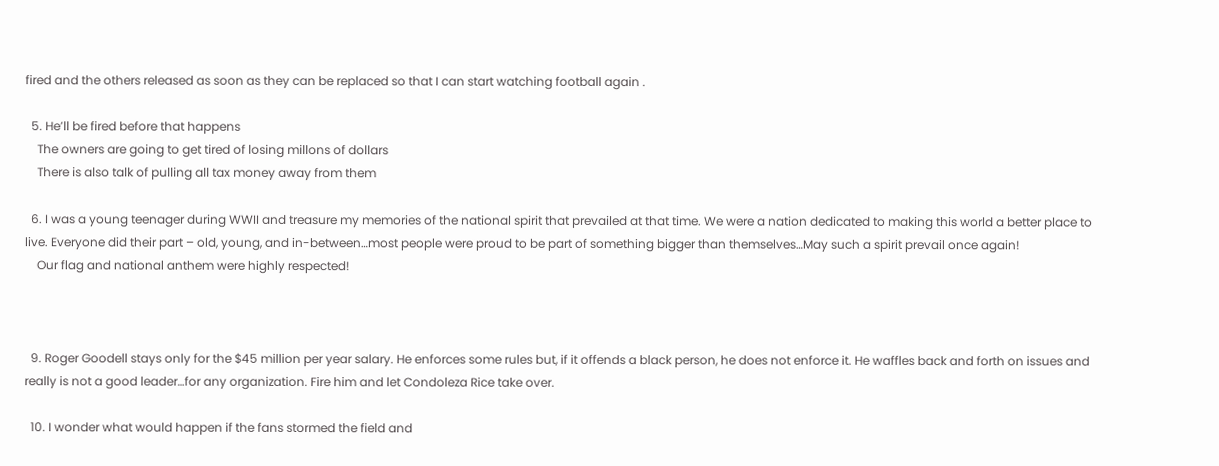fired and the others released as soon as they can be replaced so that I can start watching football again .

  5. He’ll be fired before that happens
    The owners are going to get tired of losing millons of dollars
    There is also talk of pulling all tax money away from them

  6. I was a young teenager during WWII and treasure my memories of the national spirit that prevailed at that time. We were a nation dedicated to making this world a better place to live. Everyone did their part – old, young, and in-between…most people were proud to be part of something bigger than themselves…May such a spirit prevail once again!
    Our flag and national anthem were highly respected!



  9. Roger Goodell stays only for the $45 million per year salary. He enforces some rules but, if it offends a black person, he does not enforce it. He waffles back and forth on issues and really is not a good leader…for any organization. Fire him and let Condoleza Rice take over.

  10. I wonder what would happen if the fans stormed the field and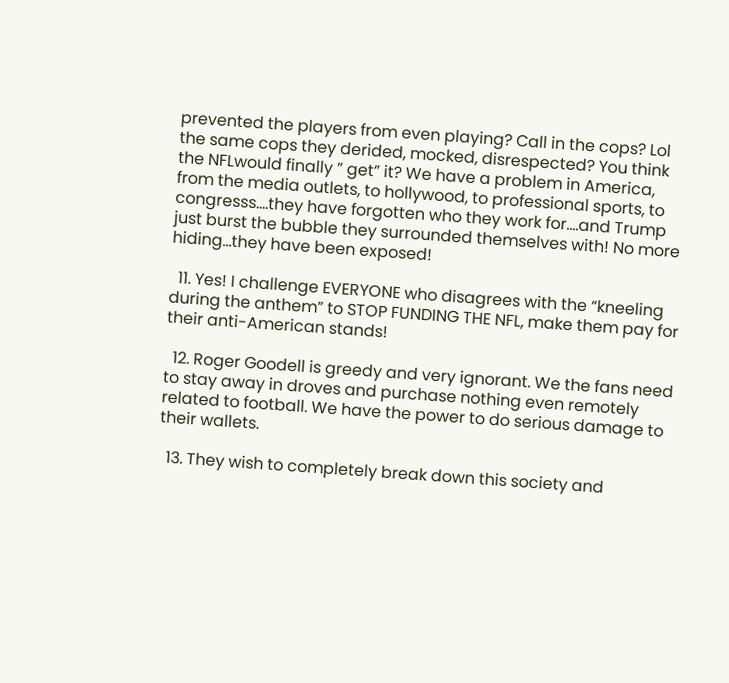prevented the players from even playing? Call in the cops? Lol the same cops they derided, mocked, disrespected? You think the NFLwould finally ” get” it? We have a problem in America, from the media outlets, to hollywood, to professional sports, to congresss….they have forgotten who they work for….and Trump just burst the bubble they surrounded themselves with! No more hiding…they have been exposed!

  11. Yes! I challenge EVERYONE who disagrees with the “kneeling during the anthem” to STOP FUNDING THE NFL, make them pay for their anti-American stands!

  12. Roger Goodell is greedy and very ignorant. We the fans need to stay away in droves and purchase nothing even remotely related to football. We have the power to do serious damage to their wallets.

  13. They wish to completely break down this society and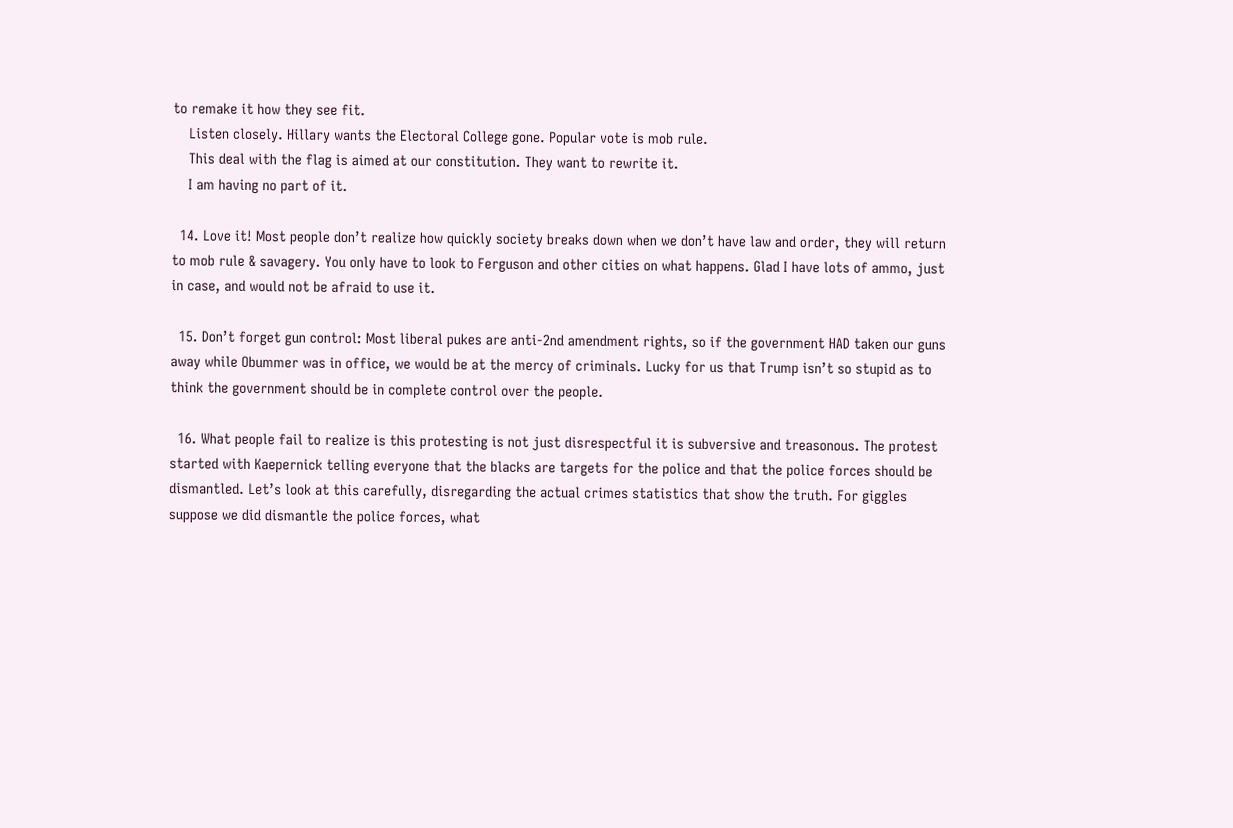to remake it how they see fit.
    Listen closely. Hillary wants the Electoral College gone. Popular vote is mob rule.
    This deal with the flag is aimed at our constitution. They want to rewrite it.
    I am having no part of it.

  14. Love it! Most people don’t realize how quickly society breaks down when we don’t have law and order, they will return to mob rule & savagery. You only have to look to Ferguson and other cities on what happens. Glad I have lots of ammo, just in case, and would not be afraid to use it.

  15. Don’t forget gun control: Most liberal pukes are anti-2nd amendment rights, so if the government HAD taken our guns away while Obummer was in office, we would be at the mercy of criminals. Lucky for us that Trump isn’t so stupid as to think the government should be in complete control over the people.

  16. What people fail to realize is this protesting is not just disrespectful it is subversive and treasonous. The protest started with Kaepernick telling everyone that the blacks are targets for the police and that the police forces should be dismantled. Let’s look at this carefully, disregarding the actual crimes statistics that show the truth. For giggles suppose we did dismantle the police forces, what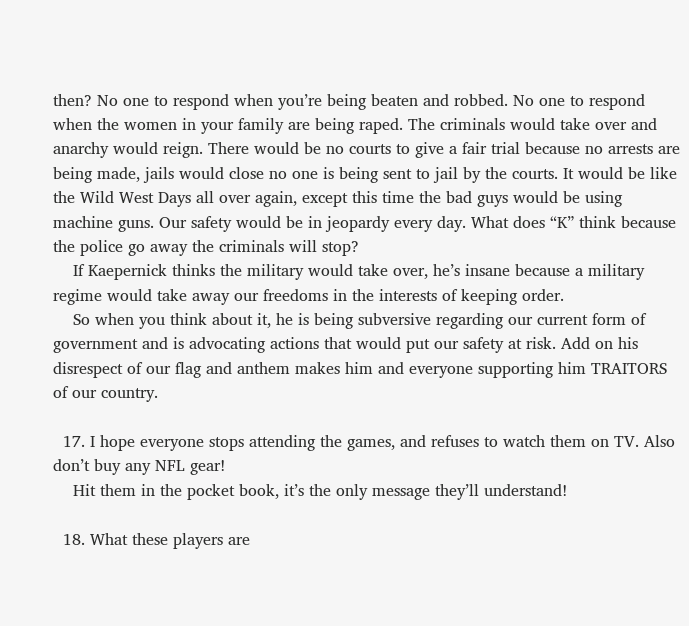then? No one to respond when you’re being beaten and robbed. No one to respond when the women in your family are being raped. The criminals would take over and anarchy would reign. There would be no courts to give a fair trial because no arrests are being made, jails would close no one is being sent to jail by the courts. It would be like the Wild West Days all over again, except this time the bad guys would be using machine guns. Our safety would be in jeopardy every day. What does “K” think because the police go away the criminals will stop?
    If Kaepernick thinks the military would take over, he’s insane because a military regime would take away our freedoms in the interests of keeping order.
    So when you think about it, he is being subversive regarding our current form of government and is advocating actions that would put our safety at risk. Add on his disrespect of our flag and anthem makes him and everyone supporting him TRAITORS of our country.

  17. I hope everyone stops attending the games, and refuses to watch them on TV. Also don’t buy any NFL gear!
    Hit them in the pocket book, it’s the only message they’ll understand!

  18. What these players are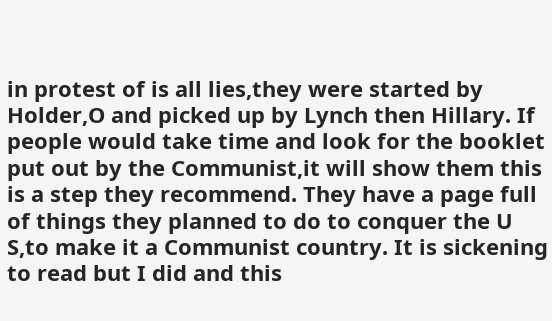in protest of is all lies,they were started by Holder,O and picked up by Lynch then Hillary. If people would take time and look for the booklet put out by the Communist,it will show them this is a step they recommend. They have a page full of things they planned to do to conquer the U S,to make it a Communist country. It is sickening to read but I did and this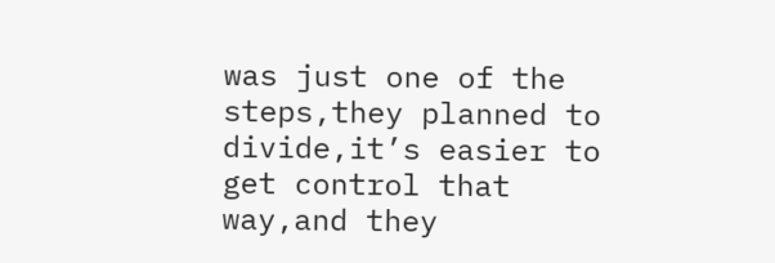was just one of the steps,they planned to divide,it’s easier to get control that way,and they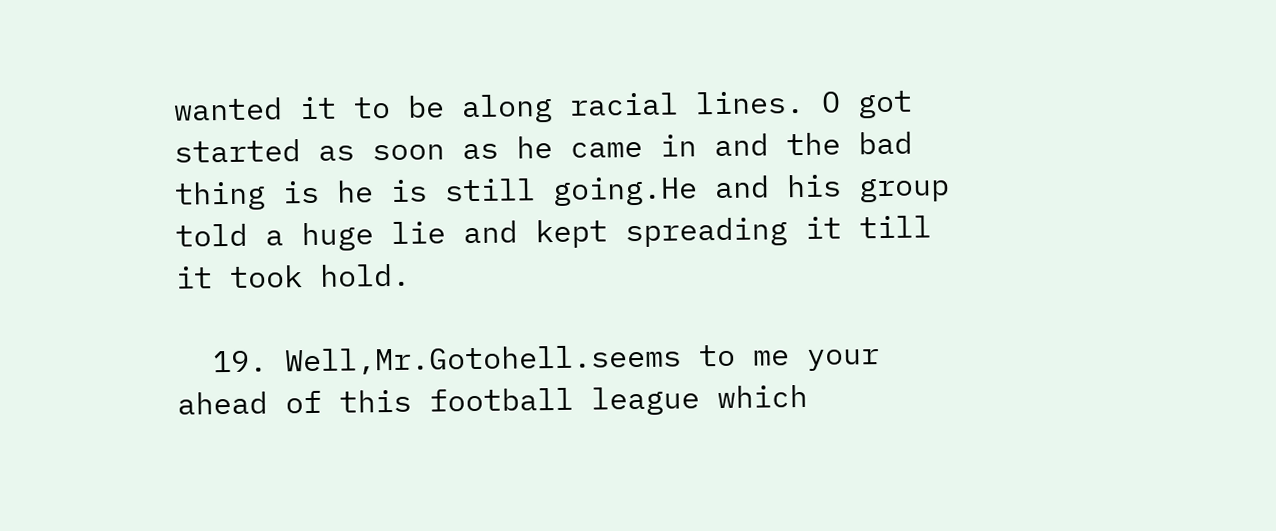wanted it to be along racial lines. O got started as soon as he came in and the bad thing is he is still going.He and his group told a huge lie and kept spreading it till it took hold.

  19. Well,Mr.Gotohell.seems to me your ahead of this football league which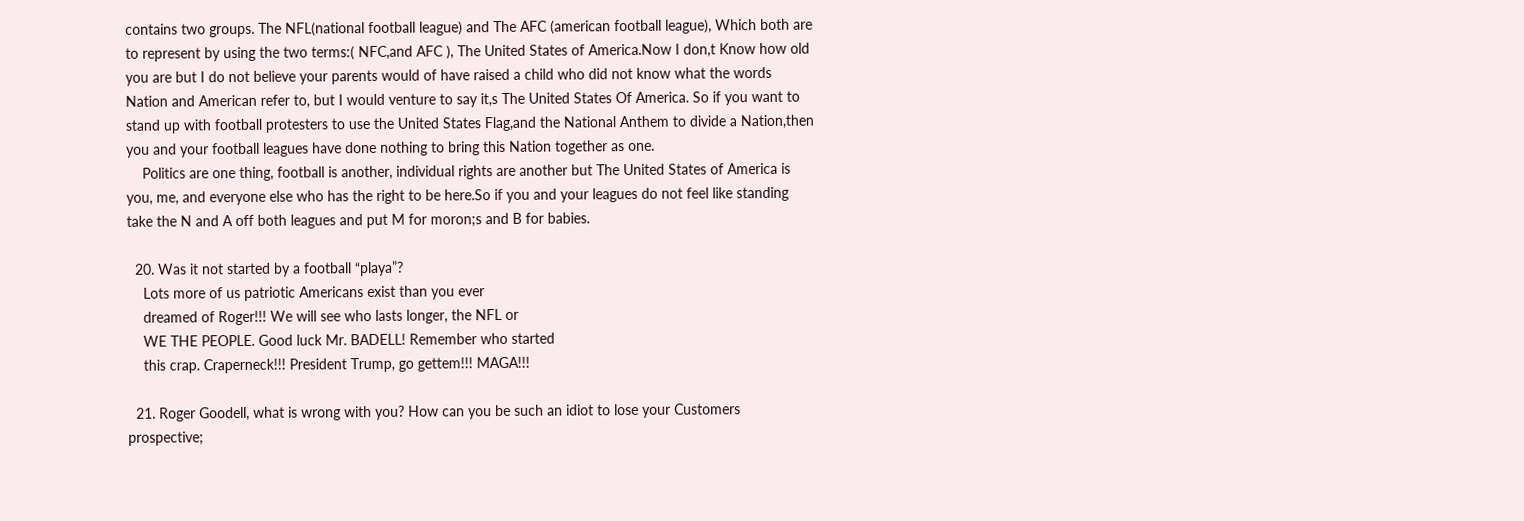contains two groups. The NFL(national football league) and The AFC (american football league), Which both are to represent by using the two terms:( NFC,and AFC ), The United States of America.Now I don,t Know how old you are but I do not believe your parents would of have raised a child who did not know what the words Nation and American refer to, but I would venture to say it,s The United States Of America. So if you want to stand up with football protesters to use the United States Flag,and the National Anthem to divide a Nation,then you and your football leagues have done nothing to bring this Nation together as one.
    Politics are one thing, football is another, individual rights are another but The United States of America is you, me, and everyone else who has the right to be here.So if you and your leagues do not feel like standing take the N and A off both leagues and put M for moron;s and B for babies.

  20. Was it not started by a football “playa”?
    Lots more of us patriotic Americans exist than you ever
    dreamed of Roger!!! We will see who lasts longer, the NFL or
    WE THE PEOPLE. Good luck Mr. BADELL! Remember who started
    this crap. Craperneck!!! President Trump, go gettem!!! MAGA!!!

  21. Roger Goodell, what is wrong with you? How can you be such an idiot to lose your Customers prospective;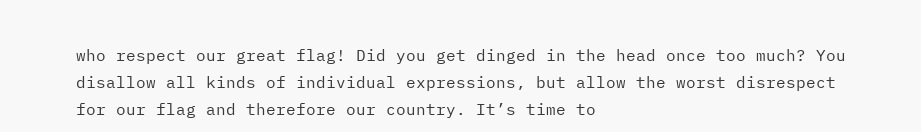who respect our great flag! Did you get dinged in the head once too much? You disallow all kinds of individual expressions, but allow the worst disrespect for our flag and therefore our country. It’s time to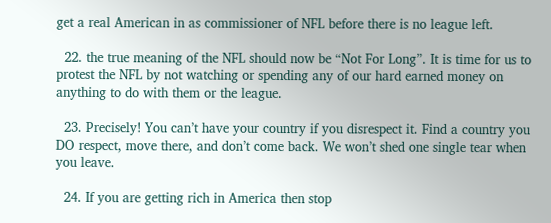get a real American in as commissioner of NFL before there is no league left.

  22. the true meaning of the NFL should now be “Not For Long”. It is time for us to protest the NFL by not watching or spending any of our hard earned money on anything to do with them or the league.

  23. Precisely! You can’t have your country if you disrespect it. Find a country you DO respect, move there, and don’t come back. We won’t shed one single tear when you leave.

  24. If you are getting rich in America then stop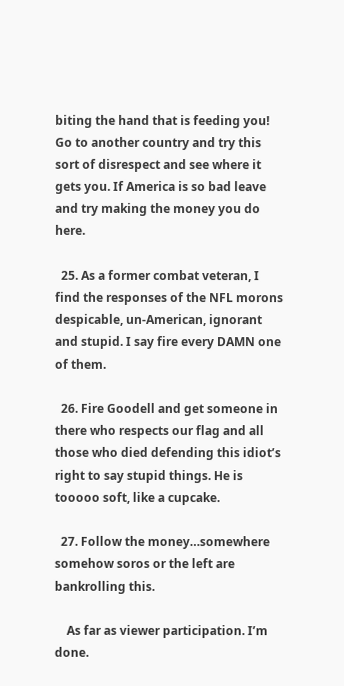biting the hand that is feeding you! Go to another country and try this sort of disrespect and see where it gets you. If America is so bad leave and try making the money you do here.

  25. As a former combat veteran, I find the responses of the NFL morons despicable, un-American, ignorant and stupid. I say fire every DAMN one of them.

  26. Fire Goodell and get someone in there who respects our flag and all those who died defending this idiot’s right to say stupid things. He is tooooo soft, like a cupcake.

  27. Follow the money…somewhere somehow soros or the left are bankrolling this.

    As far as viewer participation. I’m done.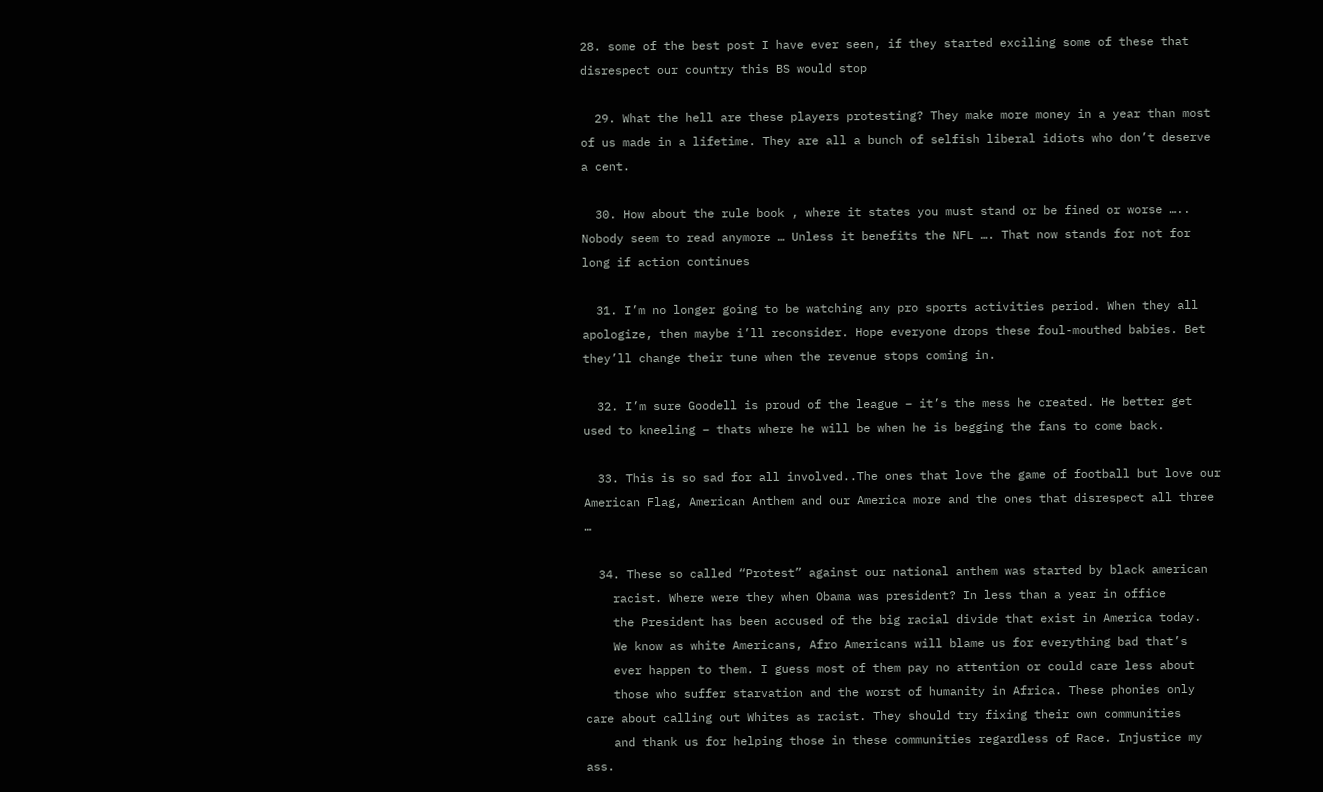28. some of the best post I have ever seen, if they started exciling some of these that disrespect our country this BS would stop

  29. What the hell are these players protesting? They make more money in a year than most of us made in a lifetime. They are all a bunch of selfish liberal idiots who don’t deserve a cent.

  30. How about the rule book , where it states you must stand or be fined or worse ….. Nobody seem to read anymore … Unless it benefits the NFL …. That now stands for not for long if action continues

  31. I’m no longer going to be watching any pro sports activities period. When they all apologize, then maybe i’ll reconsider. Hope everyone drops these foul-mouthed babies. Bet they’ll change their tune when the revenue stops coming in.

  32. I’m sure Goodell is proud of the league – it’s the mess he created. He better get used to kneeling – thats where he will be when he is begging the fans to come back.

  33. This is so sad for all involved..The ones that love the game of football but love our American Flag, American Anthem and our America more and the ones that disrespect all three …

  34. These so called “Protest” against our national anthem was started by black american
    racist. Where were they when Obama was president? In less than a year in office
    the President has been accused of the big racial divide that exist in America today.
    We know as white Americans, Afro Americans will blame us for everything bad that’s
    ever happen to them. I guess most of them pay no attention or could care less about
    those who suffer starvation and the worst of humanity in Africa. These phonies only care about calling out Whites as racist. They should try fixing their own communities
    and thank us for helping those in these communities regardless of Race. Injustice my ass.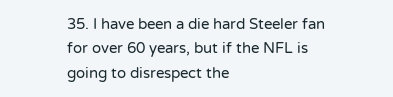35. I have been a die hard Steeler fan for over 60 years, but if the NFL is going to disrespect the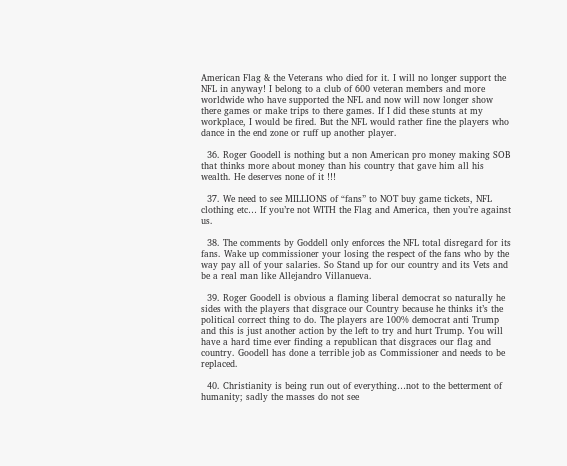American Flag & the Veterans who died for it. I will no longer support the NFL in anyway! I belong to a club of 600 veteran members and more worldwide who have supported the NFL and now will now longer show there games or make trips to there games. If I did these stunts at my workplace, I would be fired. But the NFL would rather fine the players who dance in the end zone or ruff up another player.

  36. Roger Goodell is nothing but a non American pro money making SOB that thinks more about money than his country that gave him all his wealth. He deserves none of it !!!

  37. We need to see MILLIONS of “fans” to NOT buy game tickets, NFL clothing etc… If you’re not WITH the Flag and America, then you’re against us.

  38. The comments by Goddell only enforces the NFL total disregard for its fans. Wake up commissioner your losing the respect of the fans who by the way pay all of your salaries. So Stand up for our country and its Vets and be a real man like Allejandro Villanueva.

  39. Roger Goodell is obvious a flaming liberal democrat so naturally he sides with the players that disgrace our Country because he thinks it’s the political correct thing to do. The players are 100% democrat anti Trump and this is just another action by the left to try and hurt Trump. You will have a hard time ever finding a republican that disgraces our flag and country. Goodell has done a terrible job as Commissioner and needs to be replaced.

  40. Christianity is being run out of everything…not to the betterment of humanity; sadly the masses do not see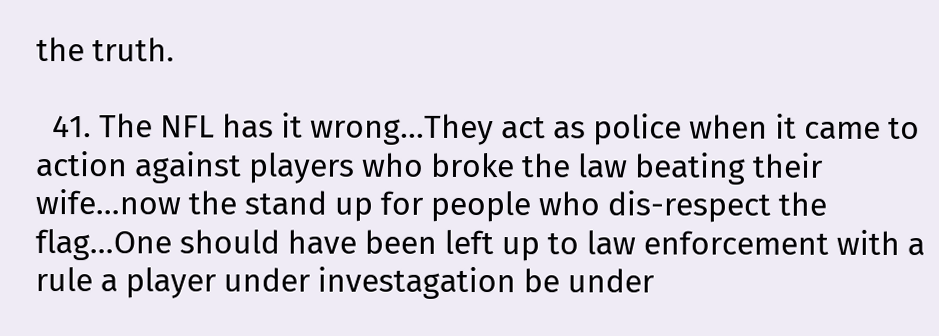the truth.

  41. The NFL has it wrong…They act as police when it came to action against players who broke the law beating their wife…now the stand up for people who dis-respect the flag…One should have been left up to law enforcement with a rule a player under investagation be under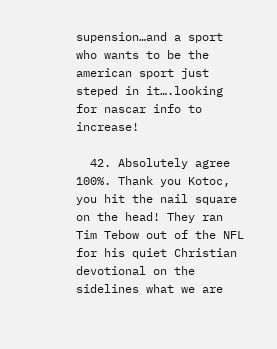supension…and a sport who wants to be the american sport just steped in it….looking for nascar info to increase!

  42. Absolutely agree 100%. Thank you Kotoc, you hit the nail square on the head! They ran Tim Tebow out of the NFL for his quiet Christian devotional on the sidelines what we are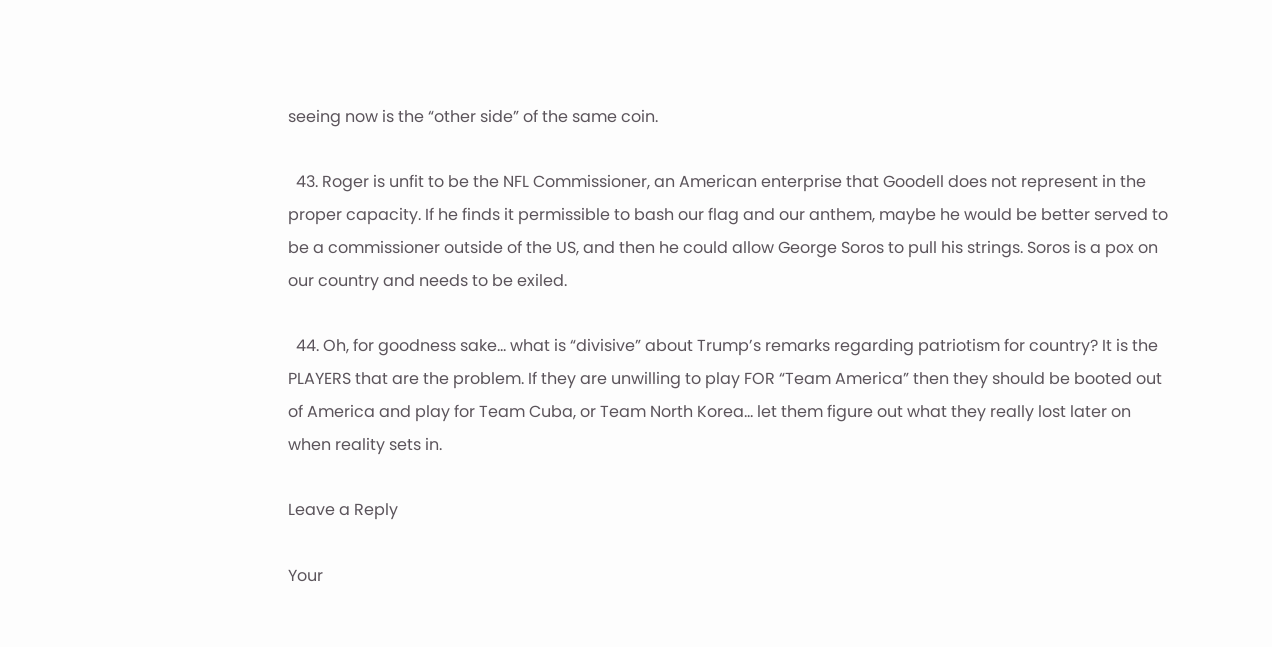seeing now is the “other side” of the same coin.

  43. Roger is unfit to be the NFL Commissioner, an American enterprise that Goodell does not represent in the proper capacity. If he finds it permissible to bash our flag and our anthem, maybe he would be better served to be a commissioner outside of the US, and then he could allow George Soros to pull his strings. Soros is a pox on our country and needs to be exiled.

  44. Oh, for goodness sake… what is “divisive” about Trump’s remarks regarding patriotism for country? It is the PLAYERS that are the problem. If they are unwilling to play FOR “Team America” then they should be booted out of America and play for Team Cuba, or Team North Korea… let them figure out what they really lost later on when reality sets in.

Leave a Reply

Your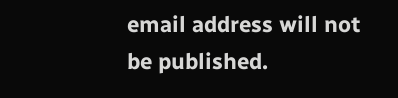email address will not be published.